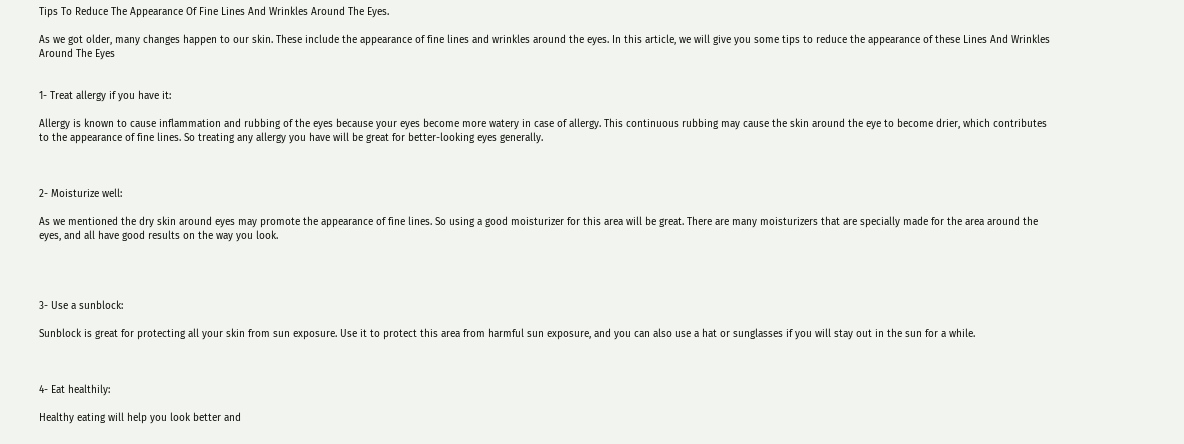Tips To Reduce The Appearance Of Fine Lines And Wrinkles Around The Eyes.

As we got older, many changes happen to our skin. These include the appearance of fine lines and wrinkles around the eyes. In this article, we will give you some tips to reduce the appearance of these Lines And Wrinkles Around The Eyes


1- Treat allergy if you have it:

Allergy is known to cause inflammation and rubbing of the eyes because your eyes become more watery in case of allergy. This continuous rubbing may cause the skin around the eye to become drier, which contributes to the appearance of fine lines. So treating any allergy you have will be great for better-looking eyes generally.



2- Moisturize well:

As we mentioned the dry skin around eyes may promote the appearance of fine lines. So using a good moisturizer for this area will be great. There are many moisturizers that are specially made for the area around the eyes, and all have good results on the way you look.




3- Use a sunblock:

Sunblock is great for protecting all your skin from sun exposure. Use it to protect this area from harmful sun exposure, and you can also use a hat or sunglasses if you will stay out in the sun for a while.



4- Eat healthily:

Healthy eating will help you look better and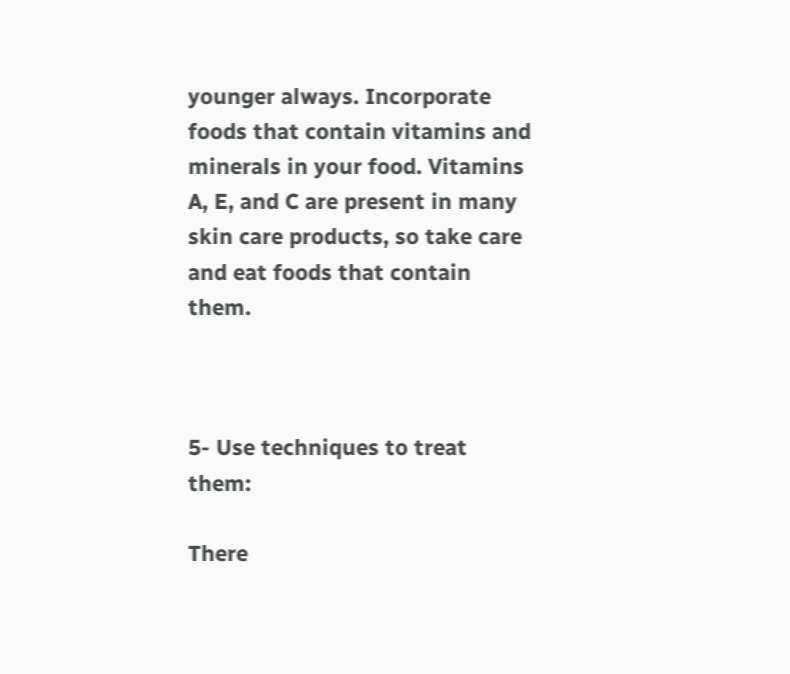younger always. Incorporate foods that contain vitamins and minerals in your food. Vitamins A, E, and C are present in many skin care products, so take care and eat foods that contain them.



5- Use techniques to treat them:

There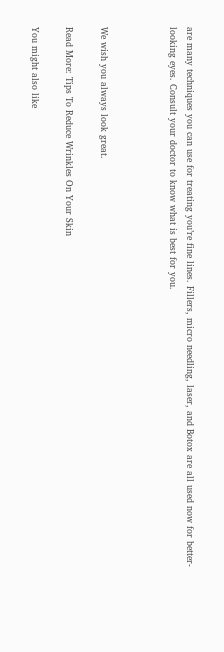are many techniques you can use for treating you’re fine lines. Fillers, micro needling, laser, and Botox are all used now for better-looking eyes. Consult your doctor to know what is best for you.



We wish you always look great.

Read More: Tips To Reduce Wrinkles On Your Skin

You might also like